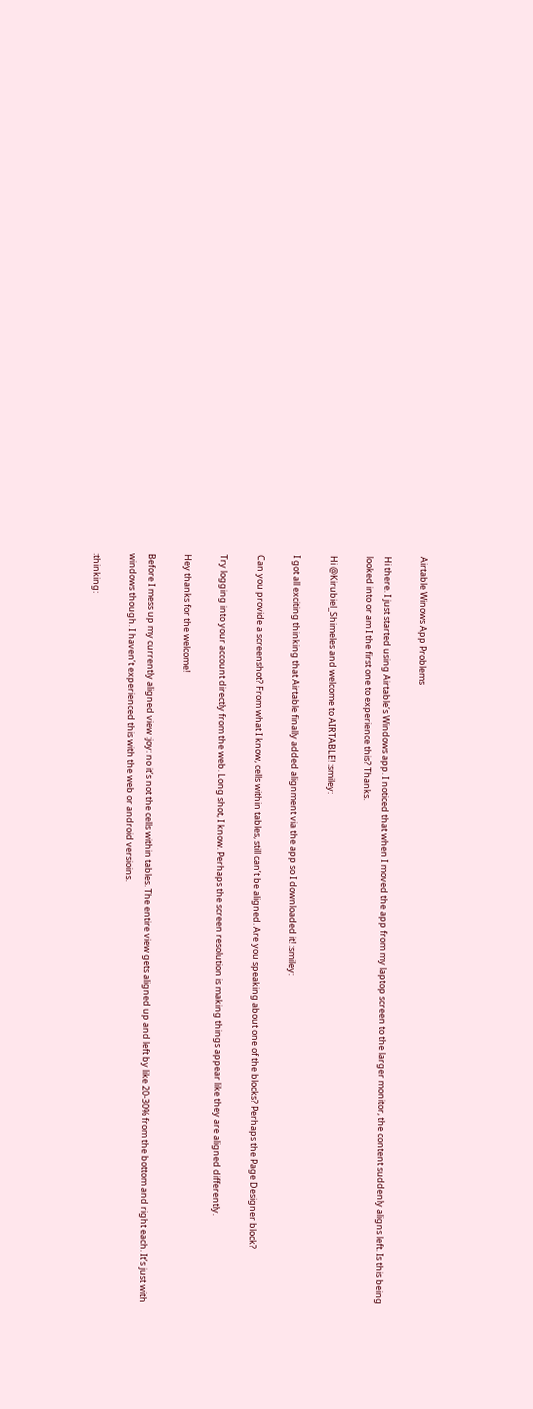Airtable Winows App Problems

Hi there. I just started using Airtable’s Windows app. I noticed that when I moved the app from my laptop screen to the larger monitor, the content suddenly aligns left. Is this being looked into or am I the first one to experience this? Thanks.

Hi @Kirubiel_Shimeles and welcome to AIRTABLE! :smiley:

I got all exciting thinking that Airtable finally added alignment via the app so I downloaded it! :smiley:

Can you provide a screenshot? From what I know, cells within tables, still can’t be aligned. Are you speaking about one of the blocks? Perhaps the Page Designer block?

Try logging into your account directly from the web. Long shot, I know. Perhaps the screen resolution is making things appear like they are aligned differently.

Hey thanks for the welcome!

Before I mess up my currently aligned view :joy: no it’s not the cells within tables. The entire view gets aligned up and left by like 20-30% from the bottom and right each. It’s just with windows though. I haven’t experienced this with the web or android versioins.

:thinking: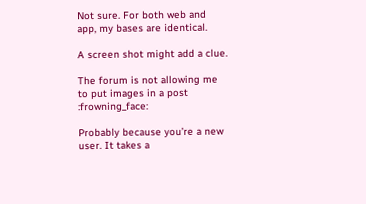Not sure. For both web and app, my bases are identical.

A screen shot might add a clue.

The forum is not allowing me to put images in a post :frowning_face:

Probably because you’re a new user. It takes a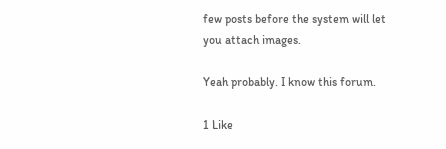few posts before the system will let you attach images.

Yeah probably. I know this forum.

1 Like